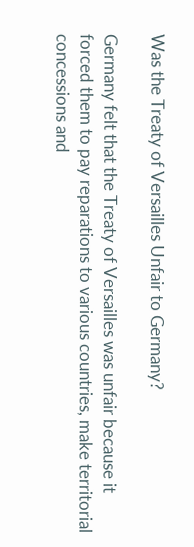Was the Treaty of Versailles Unfair to Germany?

Germany felt that the Treaty of Versailles was unfair because it forced them to pay reparations to various countries, make territorial concessions and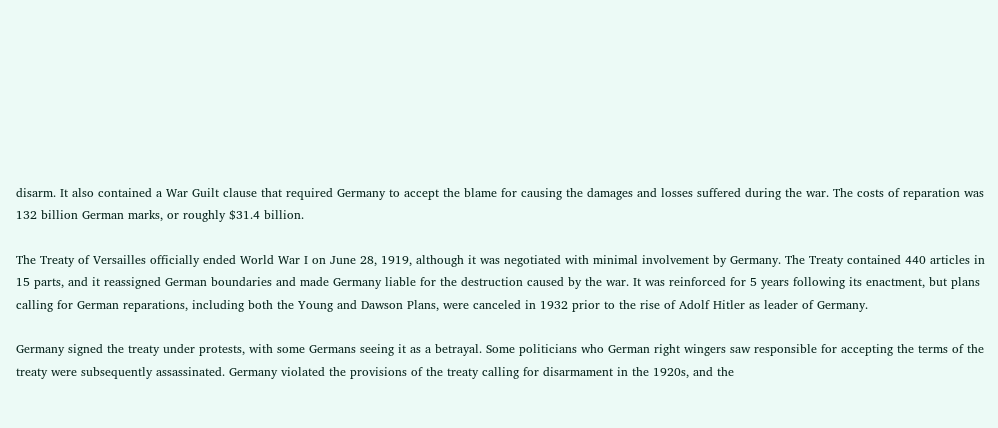disarm. It also contained a War Guilt clause that required Germany to accept the blame for causing the damages and losses suffered during the war. The costs of reparation was 132 billion German marks, or roughly $31.4 billion.

The Treaty of Versailles officially ended World War I on June 28, 1919, although it was negotiated with minimal involvement by Germany. The Treaty contained 440 articles in 15 parts, and it reassigned German boundaries and made Germany liable for the destruction caused by the war. It was reinforced for 5 years following its enactment, but plans calling for German reparations, including both the Young and Dawson Plans, were canceled in 1932 prior to the rise of Adolf Hitler as leader of Germany.

Germany signed the treaty under protests, with some Germans seeing it as a betrayal. Some politicians who German right wingers saw responsible for accepting the terms of the treaty were subsequently assassinated. Germany violated the provisions of the treaty calling for disarmament in the 1920s, and the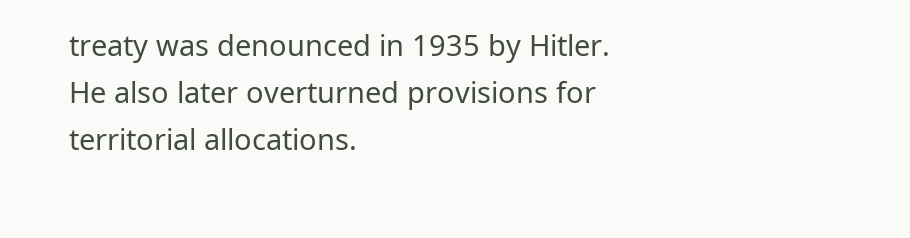treaty was denounced in 1935 by Hitler. He also later overturned provisions for territorial allocations.